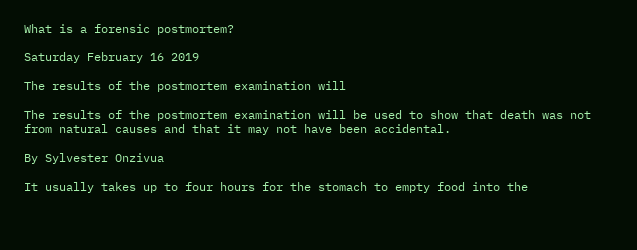What is a forensic postmortem?

Saturday February 16 2019

The results of the postmortem examination will

The results of the postmortem examination will be used to show that death was not from natural causes and that it may not have been accidental.

By Sylvester Onzivua

It usually takes up to four hours for the stomach to empty food into the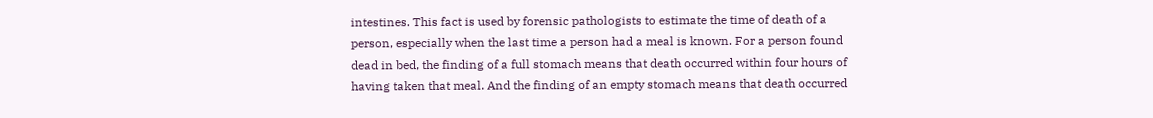intestines. This fact is used by forensic pathologists to estimate the time of death of a person, especially when the last time a person had a meal is known. For a person found dead in bed, the finding of a full stomach means that death occurred within four hours of having taken that meal. And the finding of an empty stomach means that death occurred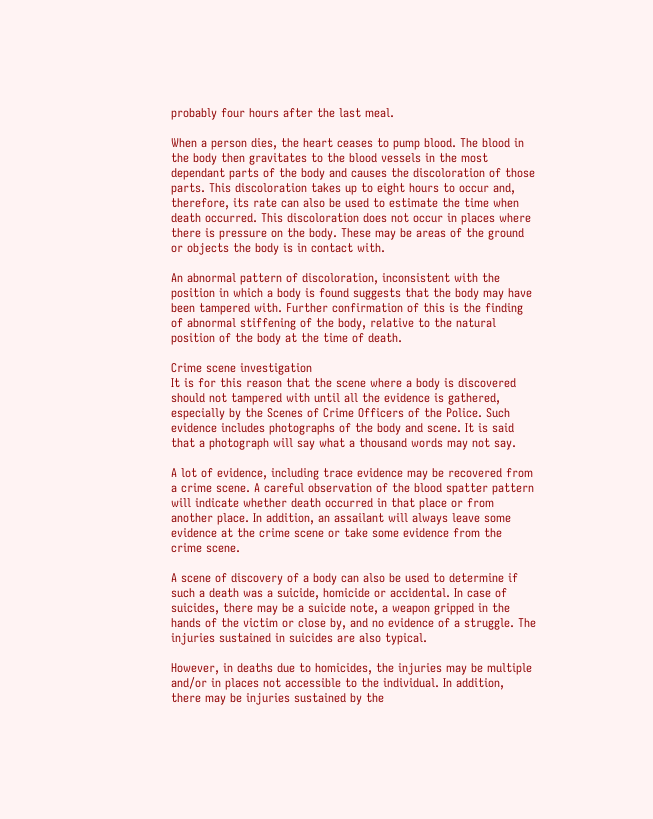probably four hours after the last meal.

When a person dies, the heart ceases to pump blood. The blood in the body then gravitates to the blood vessels in the most dependant parts of the body and causes the discoloration of those parts. This discoloration takes up to eight hours to occur and, therefore, its rate can also be used to estimate the time when death occurred. This discoloration does not occur in places where there is pressure on the body. These may be areas of the ground or objects the body is in contact with.

An abnormal pattern of discoloration, inconsistent with the position in which a body is found suggests that the body may have been tampered with. Further confirmation of this is the finding of abnormal stiffening of the body, relative to the natural position of the body at the time of death.

Crime scene investigation
It is for this reason that the scene where a body is discovered should not tampered with until all the evidence is gathered, especially by the Scenes of Crime Officers of the Police. Such evidence includes photographs of the body and scene. It is said that a photograph will say what a thousand words may not say.

A lot of evidence, including trace evidence may be recovered from a crime scene. A careful observation of the blood spatter pattern will indicate whether death occurred in that place or from another place. In addition, an assailant will always leave some evidence at the crime scene or take some evidence from the crime scene.

A scene of discovery of a body can also be used to determine if such a death was a suicide, homicide or accidental. In case of suicides, there may be a suicide note, a weapon gripped in the hands of the victim or close by, and no evidence of a struggle. The injuries sustained in suicides are also typical.

However, in deaths due to homicides, the injuries may be multiple and/or in places not accessible to the individual. In addition, there may be injuries sustained by the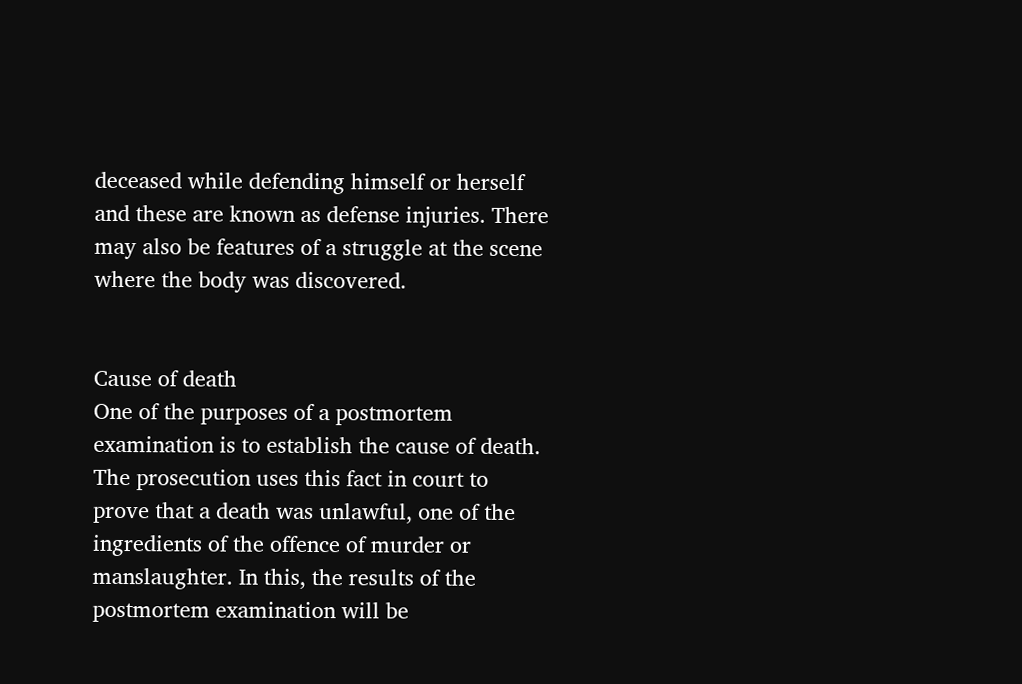deceased while defending himself or herself and these are known as defense injuries. There may also be features of a struggle at the scene where the body was discovered.


Cause of death
One of the purposes of a postmortem examination is to establish the cause of death. The prosecution uses this fact in court to prove that a death was unlawful, one of the ingredients of the offence of murder or manslaughter. In this, the results of the postmortem examination will be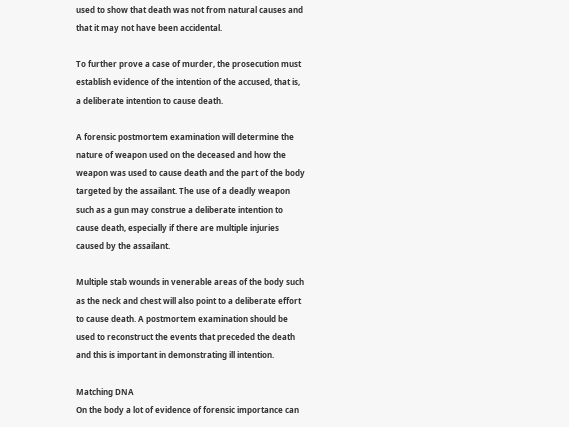used to show that death was not from natural causes and that it may not have been accidental.

To further prove a case of murder, the prosecution must establish evidence of the intention of the accused, that is, a deliberate intention to cause death.

A forensic postmortem examination will determine the nature of weapon used on the deceased and how the weapon was used to cause death and the part of the body targeted by the assailant. The use of a deadly weapon such as a gun may construe a deliberate intention to cause death, especially if there are multiple injuries caused by the assailant.

Multiple stab wounds in venerable areas of the body such as the neck and chest will also point to a deliberate effort to cause death. A postmortem examination should be used to reconstruct the events that preceded the death and this is important in demonstrating ill intention.

Matching DNA
On the body a lot of evidence of forensic importance can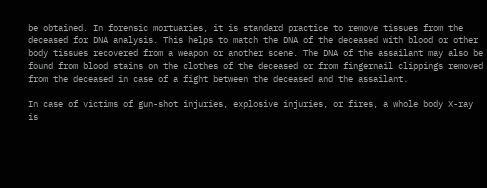be obtained. In forensic mortuaries, it is standard practice to remove tissues from the deceased for DNA analysis. This helps to match the DNA of the deceased with blood or other body tissues recovered from a weapon or another scene. The DNA of the assailant may also be found from blood stains on the clothes of the deceased or from fingernail clippings removed from the deceased in case of a fight between the deceased and the assailant.

In case of victims of gun-shot injuries, explosive injuries, or fires, a whole body X-ray is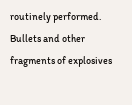routinely performed. Bullets and other fragments of explosives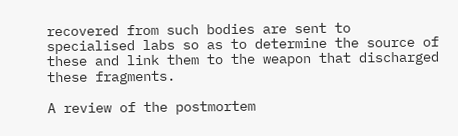recovered from such bodies are sent to specialised labs so as to determine the source of these and link them to the weapon that discharged these fragments.

A review of the postmortem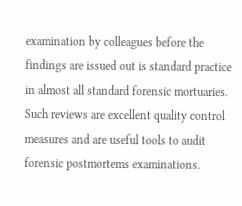examination by colleagues before the findings are issued out is standard practice in almost all standard forensic mortuaries. Such reviews are excellent quality control measures and are useful tools to audit forensic postmortems examinations.